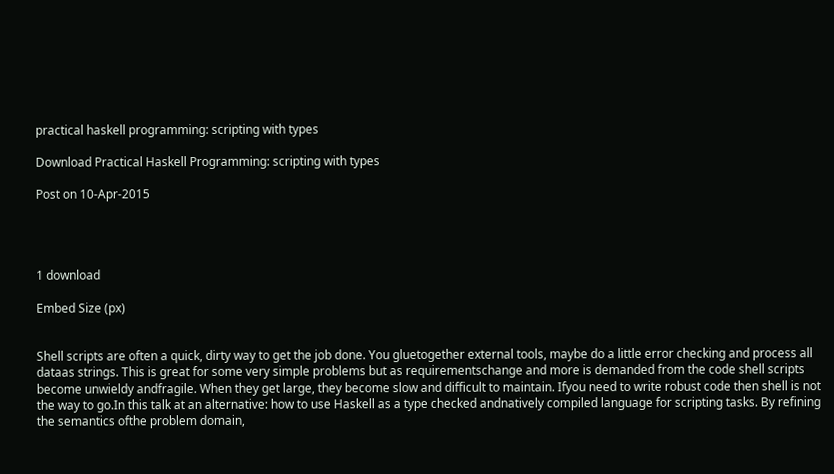practical haskell programming: scripting with types

Download Practical Haskell Programming: scripting with types

Post on 10-Apr-2015




1 download

Embed Size (px)


Shell scripts are often a quick, dirty way to get the job done. You gluetogether external tools, maybe do a little error checking and process all dataas strings. This is great for some very simple problems but as requirementschange and more is demanded from the code shell scripts become unwieldy andfragile. When they get large, they become slow and difficult to maintain. Ifyou need to write robust code then shell is not the way to go.In this talk at an alternative: how to use Haskell as a type checked andnatively compiled language for scripting tasks. By refining the semantics ofthe problem domain,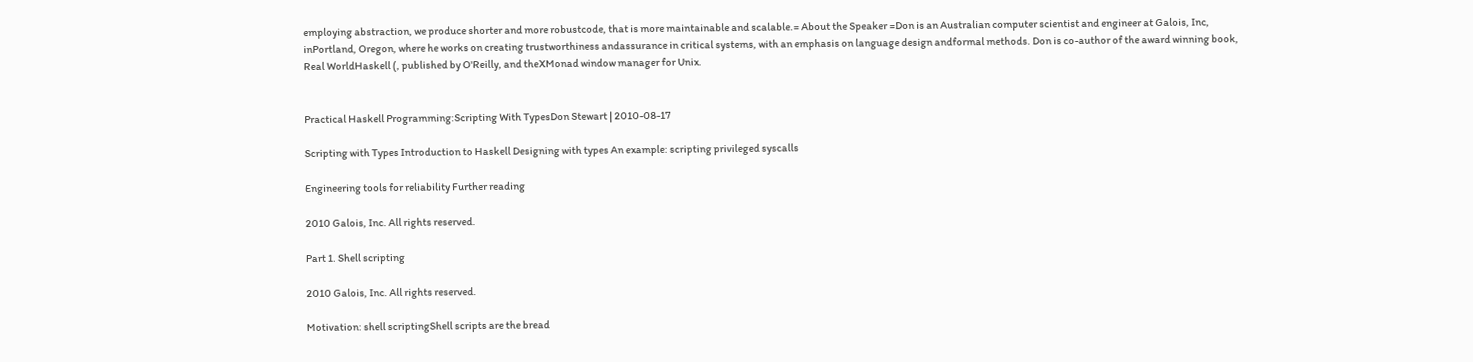employing abstraction, we produce shorter and more robustcode, that is more maintainable and scalable.= About the Speaker =Don is an Australian computer scientist and engineer at Galois, Inc, inPortland, Oregon, where he works on creating trustworthiness andassurance in critical systems, with an emphasis on language design andformal methods. Don is co-author of the award winning book, Real WorldHaskell (, published by O'Reilly, and theXMonad window manager for Unix.


Practical Haskell Programming:Scripting With TypesDon Stewart | 2010-08-17

Scripting with Types Introduction to Haskell Designing with types An example: scripting privileged syscalls

Engineering tools for reliability Further reading

2010 Galois, Inc. All rights reserved.

Part 1. Shell scripting

2010 Galois, Inc. All rights reserved.

Motivation: shell scriptingShell scripts are the bread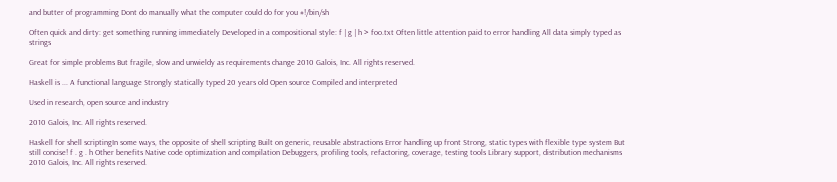and butter of programming Dont do manually what the computer could do for you #!/bin/sh

Often quick and dirty: get something running immediately Developed in a compositional style: f | g | h > foo.txt Often little attention paid to error handling All data simply typed as strings

Great for simple problems But fragile, slow and unwieldy as requirements change 2010 Galois, Inc. All rights reserved.

Haskell is ... A functional language Strongly statically typed 20 years old Open source Compiled and interpreted

Used in research, open source and industry

2010 Galois, Inc. All rights reserved.

Haskell for shell scriptingIn some ways, the opposite of shell scripting Built on generic, reusable abstractions Error handling up front Strong, static types with flexible type system But still concise! f . g . h Other benefits Native code optimization and compilation Debuggers, profiling tools, refactoring, coverage, testing tools Library support, distribution mechanisms 2010 Galois, Inc. All rights reserved.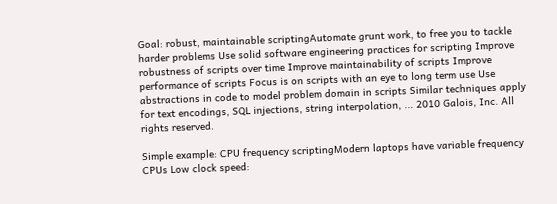Goal: robust, maintainable scriptingAutomate grunt work, to free you to tackle harder problems Use solid software engineering practices for scripting Improve robustness of scripts over time Improve maintainability of scripts Improve performance of scripts Focus is on scripts with an eye to long term use Use abstractions in code to model problem domain in scripts Similar techniques apply for text encodings, SQL injections, string interpolation, ... 2010 Galois, Inc. All rights reserved.

Simple example: CPU frequency scriptingModern laptops have variable frequency CPUs Low clock speed: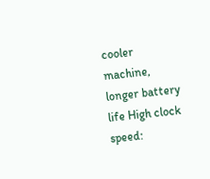cooler machine, longer battery life High clock speed: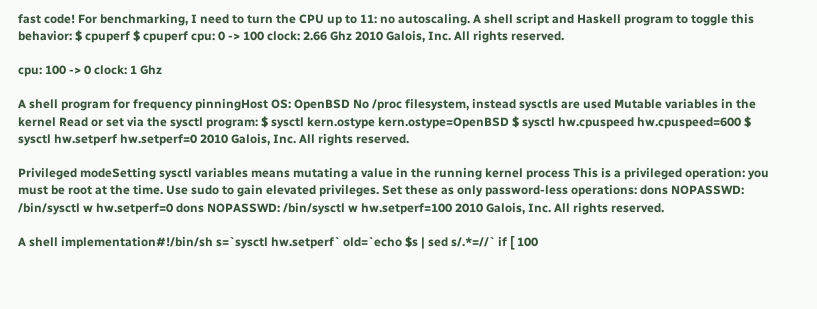fast code! For benchmarking, I need to turn the CPU up to 11: no autoscaling. A shell script and Haskell program to toggle this behavior: $ cpuperf $ cpuperf cpu: 0 -> 100 clock: 2.66 Ghz 2010 Galois, Inc. All rights reserved.

cpu: 100 -> 0 clock: 1 Ghz

A shell program for frequency pinningHost OS: OpenBSD No /proc filesystem, instead sysctls are used Mutable variables in the kernel Read or set via the sysctl program: $ sysctl kern.ostype kern.ostype=OpenBSD $ sysctl hw.cpuspeed hw.cpuspeed=600 $ sysctl hw.setperf hw.setperf=0 2010 Galois, Inc. All rights reserved.

Privileged modeSetting sysctl variables means mutating a value in the running kernel process This is a privileged operation: you must be root at the time. Use sudo to gain elevated privileges. Set these as only password-less operations: dons NOPASSWD: /bin/sysctl w hw.setperf=0 dons NOPASSWD: /bin/sysctl w hw.setperf=100 2010 Galois, Inc. All rights reserved.

A shell implementation#!/bin/sh s=`sysctl hw.setperf` old=`echo $s | sed s/.*=//` if [ 100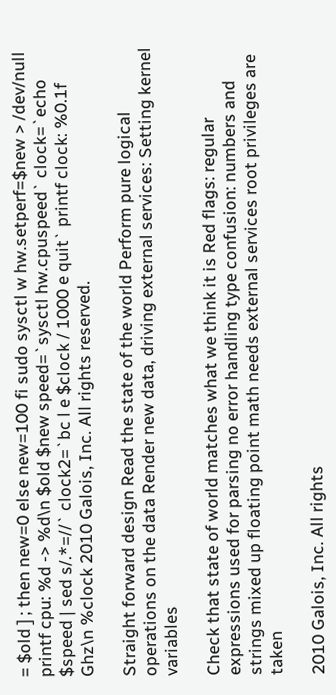= $old ] ; then new=0 else new=100 fi sudo sysctl w hw.setperf=$new > /dev/null printf cpu: %d -> %d\n $old $new speed=`sysctl hw.cpuspeed` clock=`echo $speed | sed s/.*=//` clock2=`bc l e $clock / 1000 e quit` printf clock: %0.1f Ghz\n %clock 2010 Galois, Inc. All rights reserved.

Straight forward design Read the state of the world Perform pure logical operations on the data Render new data, driving external services: Setting kernel variables

Check that state of world matches what we think it is Red flags: regular expressions used for parsing no error handling type confusion: numbers and strings mixed up floating point math needs external services root privileges are taken

2010 Galois, Inc. All rights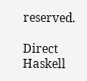reserved.

Direct Haskell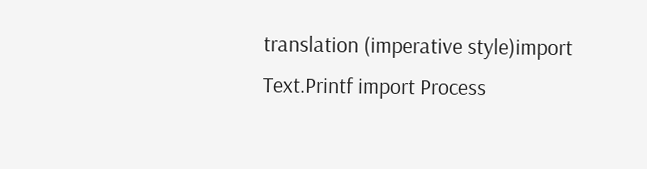translation (imperative style)import Text.Printf import Process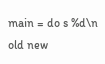main = do s %d\n old new